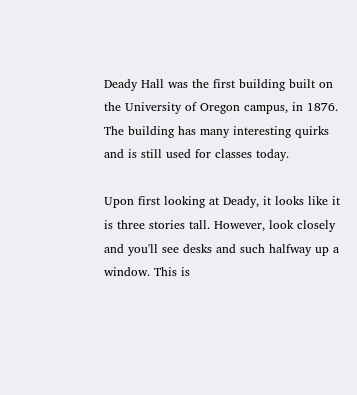Deady Hall was the first building built on the University of Oregon campus, in 1876. The building has many interesting quirks and is still used for classes today.

Upon first looking at Deady, it looks like it is three stories tall. However, look closely and you'll see desks and such halfway up a window. This is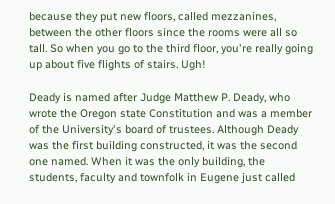because they put new floors, called mezzanines, between the other floors since the rooms were all so tall. So when you go to the third floor, you're really going up about five flights of stairs. Ugh!

Deady is named after Judge Matthew P. Deady, who wrote the Oregon state Constitution and was a member of the University's board of trustees. Although Deady was the first building constructed, it was the second one named. When it was the only building, the students, faculty and townfolk in Eugene just called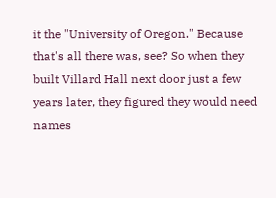it the "University of Oregon." Because that's all there was, see? So when they built Villard Hall next door just a few years later, they figured they would need names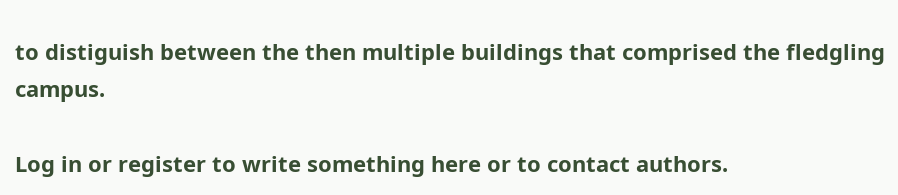to distiguish between the then multiple buildings that comprised the fledgling campus.

Log in or register to write something here or to contact authors.